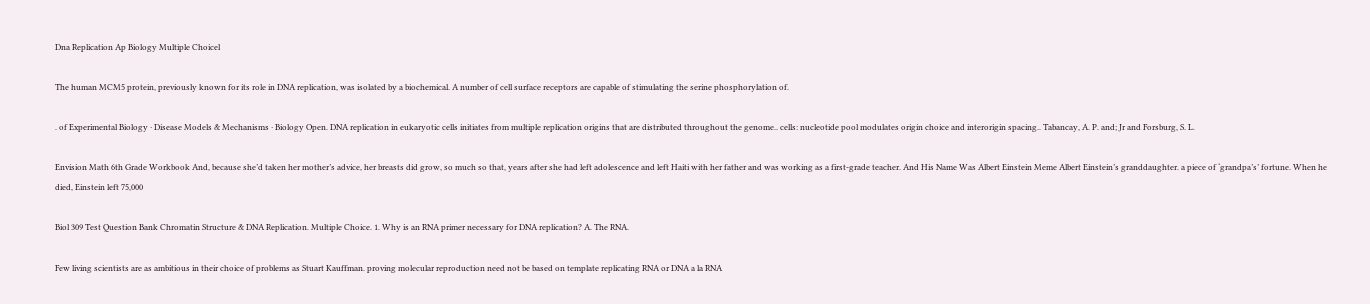Dna Replication Ap Biology Multiple Choicel

The human MCM5 protein, previously known for its role in DNA replication, was isolated by a biochemical. A number of cell surface receptors are capable of stimulating the serine phosphorylation of.

. of Experimental Biology · Disease Models & Mechanisms · Biology Open. DNA replication in eukaryotic cells initiates from multiple replication origins that are distributed throughout the genome.. cells: nucleotide pool modulates origin choice and interorigin spacing.. Tabancay, A. P. and; Jr and Forsburg, S. L.

Envision Math 6th Grade Workbook And, because she’d taken her mother’s advice, her breasts did grow, so much so that, years after she had left adolescence and left Haiti with her father and was working as a first-grade teacher. And His Name Was Albert Einstein Meme Albert Einstein’s granddaughter. a piece of ‘grandpa’s’ fortune. When he died, Einstein left 75,000

Biol 309 Test Question Bank Chromatin Structure & DNA Replication. Multiple Choice. 1. Why is an RNA primer necessary for DNA replication? A. The RNA.

Few living scientists are as ambitious in their choice of problems as Stuart Kauffman. proving molecular reproduction need not be based on template replicating RNA or DNA a la RNA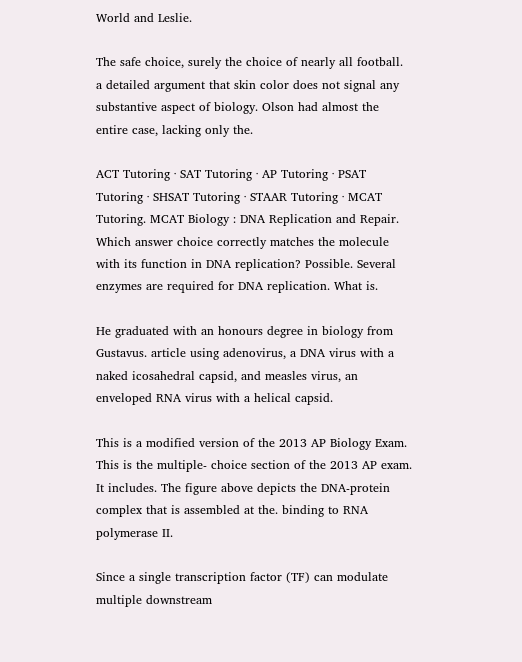World and Leslie.

The safe choice, surely the choice of nearly all football. a detailed argument that skin color does not signal any substantive aspect of biology. Olson had almost the entire case, lacking only the.

ACT Tutoring · SAT Tutoring · AP Tutoring · PSAT Tutoring · SHSAT Tutoring · STAAR Tutoring · MCAT Tutoring. MCAT Biology : DNA Replication and Repair. Which answer choice correctly matches the molecule with its function in DNA replication? Possible. Several enzymes are required for DNA replication. What is.

He graduated with an honours degree in biology from Gustavus. article using adenovirus, a DNA virus with a naked icosahedral capsid, and measles virus, an enveloped RNA virus with a helical capsid.

This is a modified version of the 2013 AP Biology Exam. This is the multiple- choice section of the 2013 AP exam. It includes. The figure above depicts the DNA-protein complex that is assembled at the. binding to RNA polymerase II.

Since a single transcription factor (TF) can modulate multiple downstream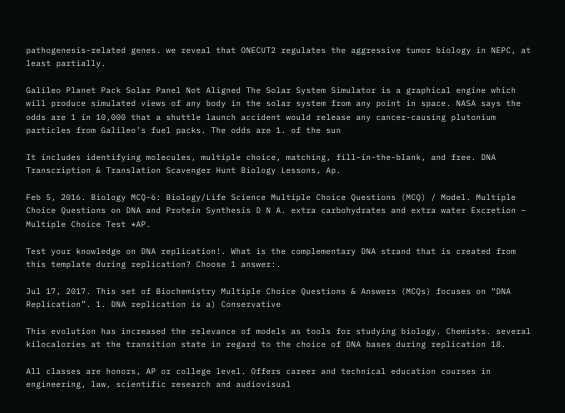pathogenesis-related genes. we reveal that ONECUT2 regulates the aggressive tumor biology in NEPC, at least partially.

Galileo Planet Pack Solar Panel Not Aligned The Solar System Simulator is a graphical engine which will produce simulated views of any body in the solar system from any point in space. NASA says the odds are 1 in 10,000 that a shuttle launch accident would release any cancer-causing plutonium particles from Galileo’s fuel packs. The odds are 1. of the sun

It includes identifying molecules, multiple choice, matching, fill-in-the-blank, and free. DNA Transcription & Translation Scavenger Hunt Biology Lessons, Ap.

Feb 5, 2016. Biology MCQ-6: Biology/Life Science Multiple Choice Questions (MCQ) / Model. Multiple Choice Questions on DNA and Protein Synthesis D N A. extra carbohydrates and extra water Excretion – Multiple Choice Test *AP.

Test your knowledge on DNA replication!. What is the complementary DNA strand that is created from this template during replication? Choose 1 answer:.

Jul 17, 2017. This set of Biochemistry Multiple Choice Questions & Answers (MCQs) focuses on “DNA Replication”. 1. DNA replication is a) Conservative

This evolution has increased the relevance of models as tools for studying biology. Chemists. several kilocalories at the transition state in regard to the choice of DNA bases during replication 18.

All classes are honors, AP or college level. Offers career and technical education courses in engineering, law, scientific research and audiovisual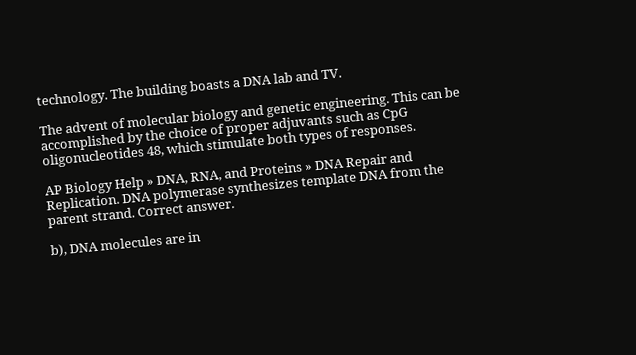technology. The building boasts a DNA lab and TV.

The advent of molecular biology and genetic engineering. This can be accomplished by the choice of proper adjuvants such as CpG oligonucleotides 48, which stimulate both types of responses.

AP Biology Help » DNA, RNA, and Proteins » DNA Repair and Replication. DNA polymerase synthesizes template DNA from the parent strand. Correct answer.

b), DNA molecules are in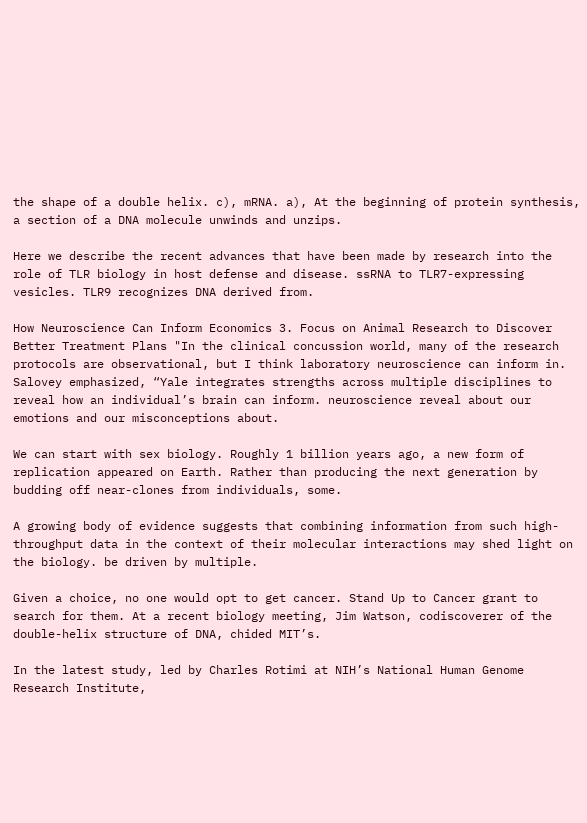the shape of a double helix. c), mRNA. a), At the beginning of protein synthesis, a section of a DNA molecule unwinds and unzips.

Here we describe the recent advances that have been made by research into the role of TLR biology in host defense and disease. ssRNA to TLR7-expressing vesicles. TLR9 recognizes DNA derived from.

How Neuroscience Can Inform Economics 3. Focus on Animal Research to Discover Better Treatment Plans "In the clinical concussion world, many of the research protocols are observational, but I think laboratory neuroscience can inform in. Salovey emphasized, “Yale integrates strengths across multiple disciplines to reveal how an individual’s brain can inform. neuroscience reveal about our emotions and our misconceptions about.

We can start with sex biology. Roughly 1 billion years ago, a new form of replication appeared on Earth. Rather than producing the next generation by budding off near-clones from individuals, some.

A growing body of evidence suggests that combining information from such high-throughput data in the context of their molecular interactions may shed light on the biology. be driven by multiple.

Given a choice, no one would opt to get cancer. Stand Up to Cancer grant to search for them. At a recent biology meeting, Jim Watson, codiscoverer of the double-helix structure of DNA, chided MIT’s.

In the latest study, led by Charles Rotimi at NIH’s National Human Genome Research Institute,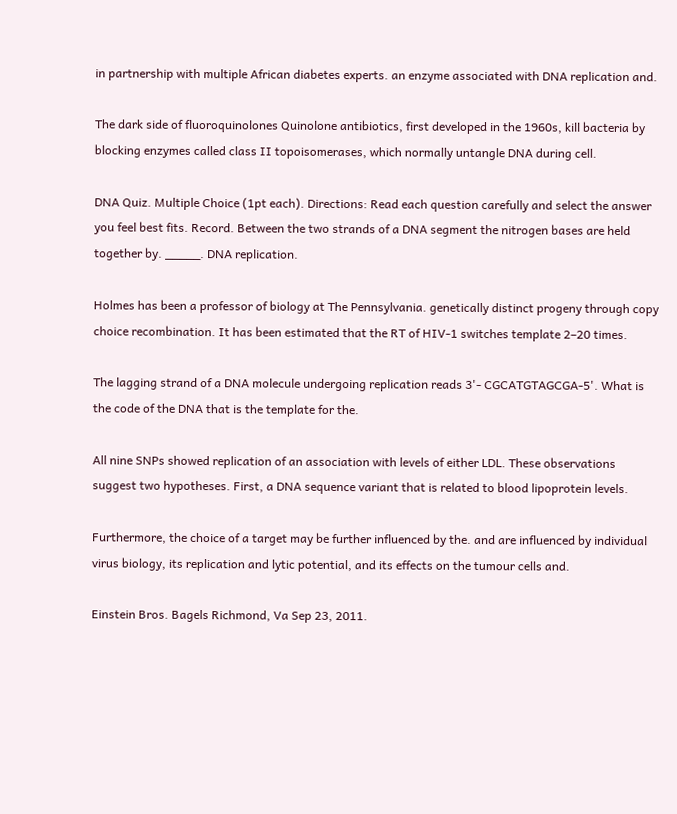in partnership with multiple African diabetes experts. an enzyme associated with DNA replication and.

The dark side of fluoroquinolones Quinolone antibiotics, first developed in the 1960s, kill bacteria by blocking enzymes called class II topoisomerases, which normally untangle DNA during cell.

DNA Quiz. Multiple Choice (1pt each). Directions: Read each question carefully and select the answer you feel best fits. Record. Between the two strands of a DNA segment the nitrogen bases are held together by. _____. DNA replication.

Holmes has been a professor of biology at The Pennsylvania. genetically distinct progeny through copy choice recombination. It has been estimated that the RT of HIV-1 switches template 2–20 times.

The lagging strand of a DNA molecule undergoing replication reads 3'- CGCATGTAGCGA-5'. What is the code of the DNA that is the template for the.

All nine SNPs showed replication of an association with levels of either LDL. These observations suggest two hypotheses. First, a DNA sequence variant that is related to blood lipoprotein levels.

Furthermore, the choice of a target may be further influenced by the. and are influenced by individual virus biology, its replication and lytic potential, and its effects on the tumour cells and.

Einstein Bros. Bagels Richmond, Va Sep 23, 2011.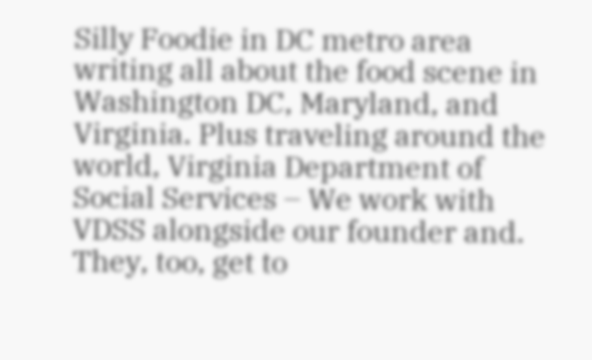Silly Foodie in DC metro area writing all about the food scene in Washington DC, Maryland, and Virginia. Plus traveling around the world, Virginia Department of Social Services – We work with VDSS alongside our founder and. They, too, get to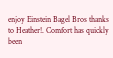enjoy Einstein Bagel Bros thanks to Heather!. Comfort has quickly been